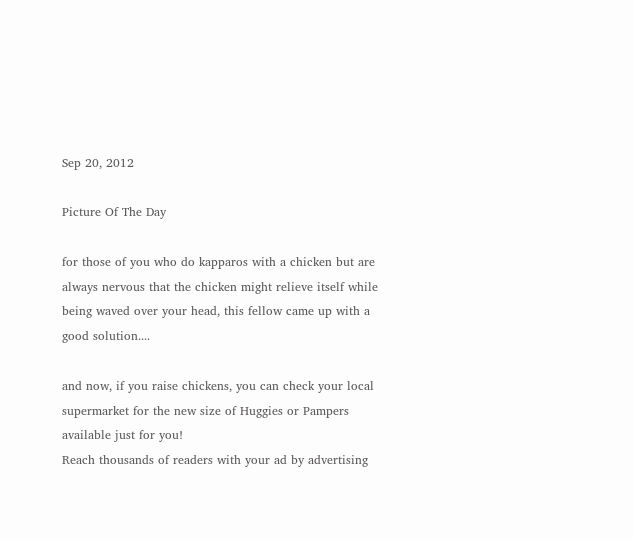Sep 20, 2012

Picture Of The Day

for those of you who do kapparos with a chicken but are always nervous that the chicken might relieve itself while being waved over your head, this fellow came up with a good solution....

and now, if you raise chickens, you can check your local supermarket for the new size of Huggies or Pampers available just for you!
Reach thousands of readers with your ad by advertising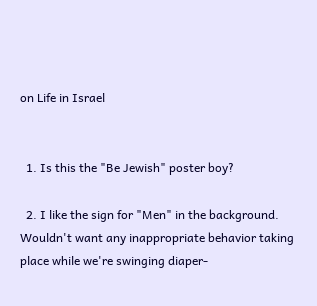on Life in Israel


  1. Is this the "Be Jewish" poster boy?

  2. I like the sign for "Men" in the background. Wouldn't want any inappropriate behavior taking place while we're swinging diaper-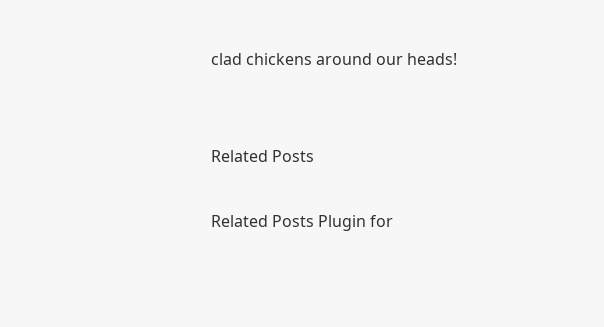clad chickens around our heads!


Related Posts

Related Posts Plugin for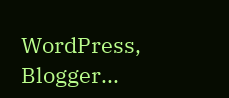WordPress, Blogger...